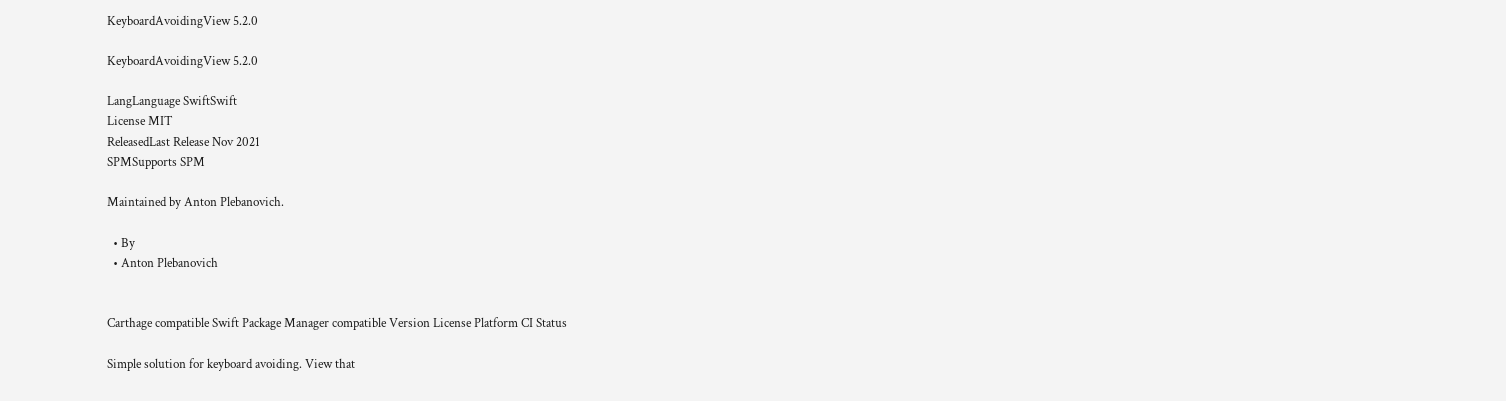KeyboardAvoidingView 5.2.0

KeyboardAvoidingView 5.2.0

LangLanguage SwiftSwift
License MIT
ReleasedLast Release Nov 2021
SPMSupports SPM

Maintained by Anton Plebanovich.

  • By
  • Anton Plebanovich


Carthage compatible Swift Package Manager compatible Version License Platform CI Status

Simple solution for keyboard avoiding. View that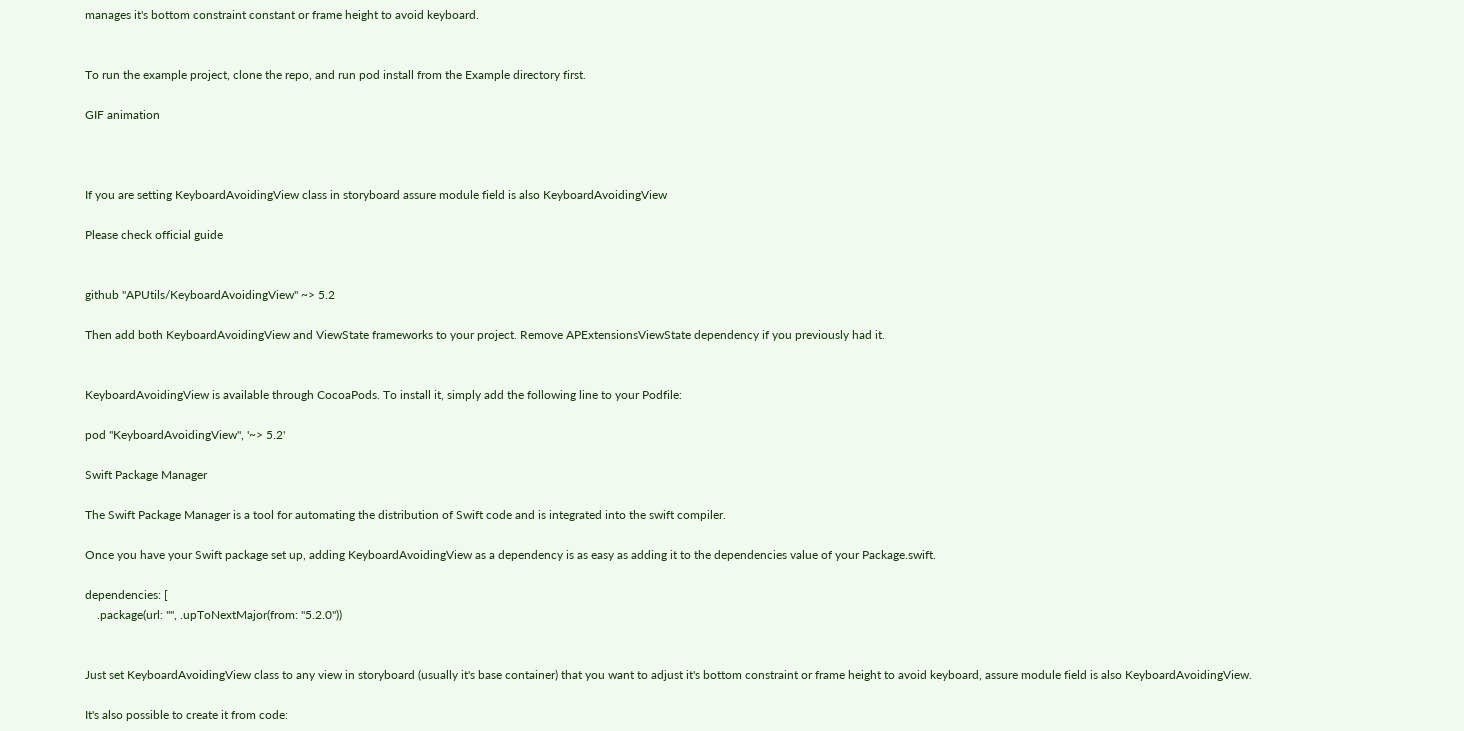manages it's bottom constraint constant or frame height to avoid keyboard.


To run the example project, clone the repo, and run pod install from the Example directory first.

GIF animation



If you are setting KeyboardAvoidingView class in storyboard assure module field is also KeyboardAvoidingView

Please check official guide


github "APUtils/KeyboardAvoidingView" ~> 5.2

Then add both KeyboardAvoidingView and ViewState frameworks to your project. Remove APExtensionsViewState dependency if you previously had it.


KeyboardAvoidingView is available through CocoaPods. To install it, simply add the following line to your Podfile:

pod "KeyboardAvoidingView", '~> 5.2'

Swift Package Manager

The Swift Package Manager is a tool for automating the distribution of Swift code and is integrated into the swift compiler.

Once you have your Swift package set up, adding KeyboardAvoidingView as a dependency is as easy as adding it to the dependencies value of your Package.swift.

dependencies: [
    .package(url: "", .upToNextMajor(from: "5.2.0"))


Just set KeyboardAvoidingView class to any view in storyboard (usually it's base container) that you want to adjust it's bottom constraint or frame height to avoid keyboard, assure module field is also KeyboardAvoidingView.

It's also possible to create it from code: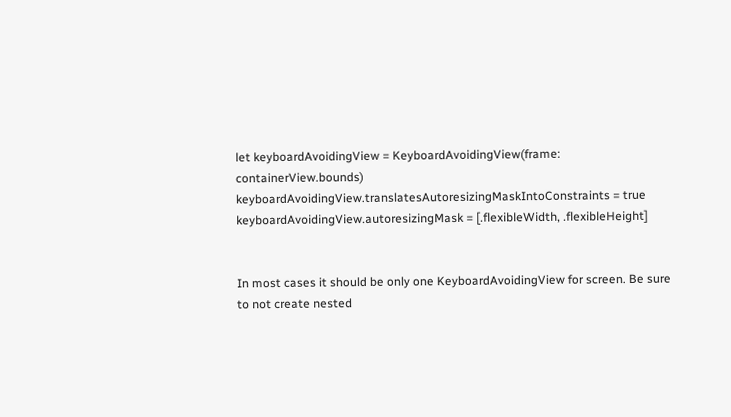let keyboardAvoidingView = KeyboardAvoidingView(frame: containerView.bounds)
keyboardAvoidingView.translatesAutoresizingMaskIntoConstraints = true
keyboardAvoidingView.autoresizingMask = [.flexibleWidth, .flexibleHeight]


In most cases it should be only one KeyboardAvoidingView for screen. Be sure to not create nested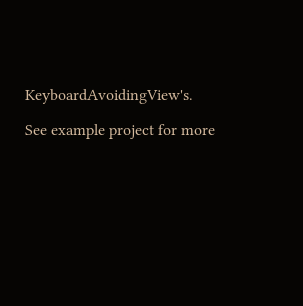KeyboardAvoidingView's.

See example project for more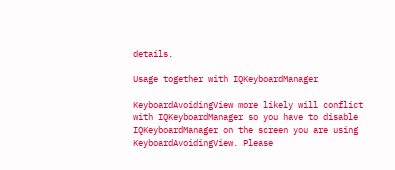details.

Usage together with IQKeyboardManager

KeyboardAvoidingView more likely will conflict with IQKeyboardManager so you have to disable IQKeyboardManager on the screen you are using KeyboardAvoidingView. Please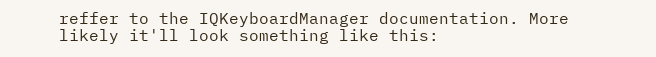reffer to the IQKeyboardManager documentation. More likely it'll look something like this: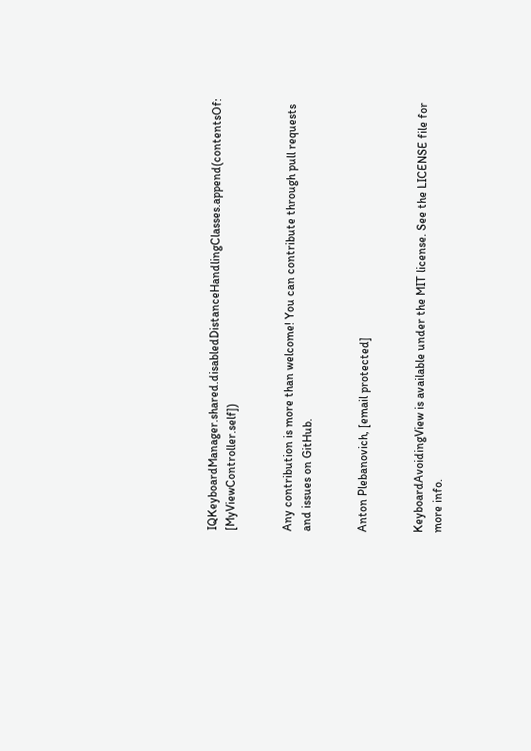IQKeyboardManager.shared.disabledDistanceHandlingClasses.append(contentsOf: [MyViewController.self])


Any contribution is more than welcome! You can contribute through pull requests and issues on GitHub.


Anton Plebanovich, [email protected]


KeyboardAvoidingView is available under the MIT license. See the LICENSE file for more info.